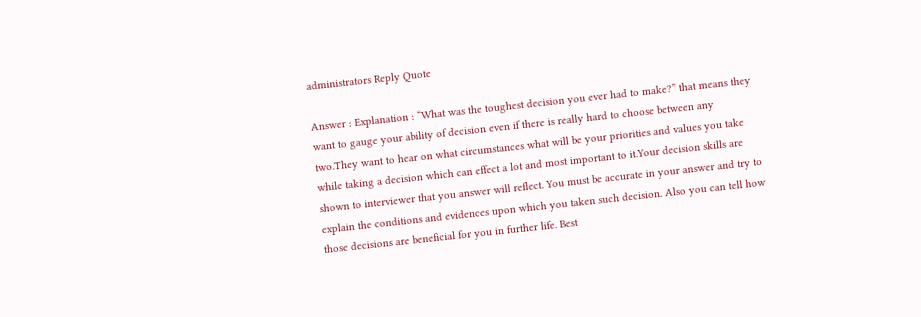administrators Reply Quote

Answer : Explanation : “What was the toughest decision you ever had to make?” that means they want to gauge your ability of decision even if there is really hard to choose between any two.They want to hear on what circumstances what will be your priorities and values you take while taking a decision which can effect a lot and most important to it.Your decision skills are shown to interviewer that you answer will reflect. You must be accurate in your answer and try to explain the conditions and evidences upon which you taken such decision. Also you can tell how those decisions are beneficial for you in further life. Best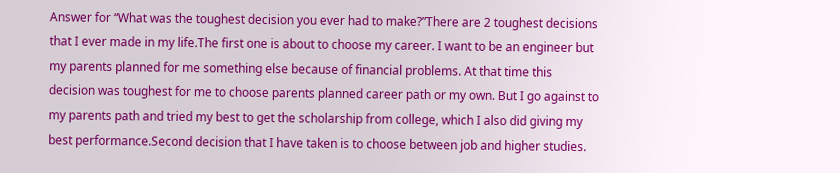Answer for “What was the toughest decision you ever had to make?”There are 2 toughest decisions that I ever made in my life.The first one is about to choose my career. I want to be an engineer but my parents planned for me something else because of financial problems. At that time this decision was toughest for me to choose parents planned career path or my own. But I go against to my parents path and tried my best to get the scholarship from college, which I also did giving my best performance.Second decision that I have taken is to choose between job and higher studies.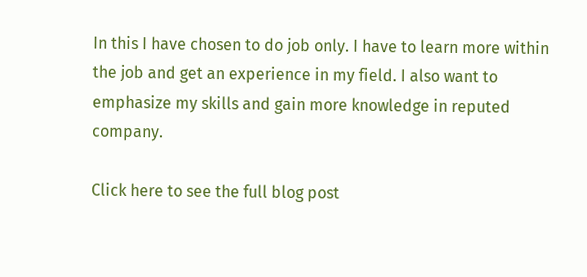In this I have chosen to do job only. I have to learn more within the job and get an experience in my field. I also want to emphasize my skills and gain more knowledge in reputed company.

Click here to see the full blog post